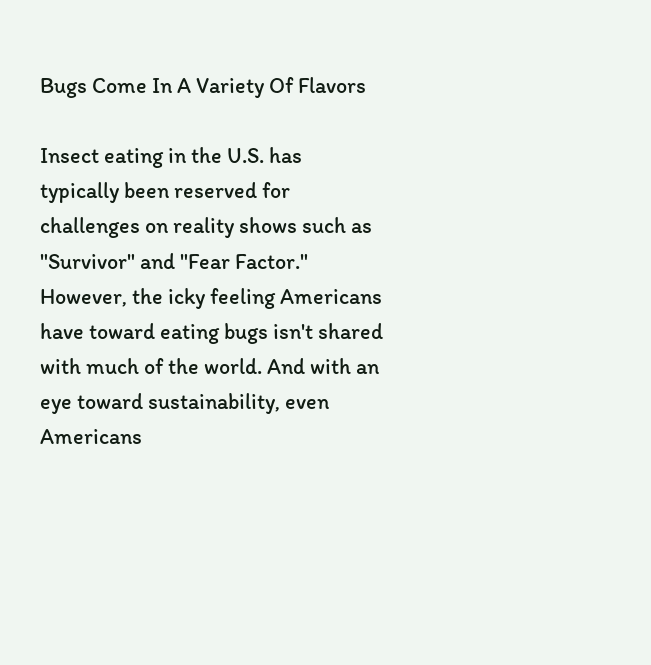Bugs Come In A Variety Of Flavors

Insect eating in the U.S. has typically been reserved for challenges on reality shows such as "Survivor" and "Fear Factor." However, the icky feeling Americans have toward eating bugs isn't shared with much of the world. And with an eye toward sustainability, even Americans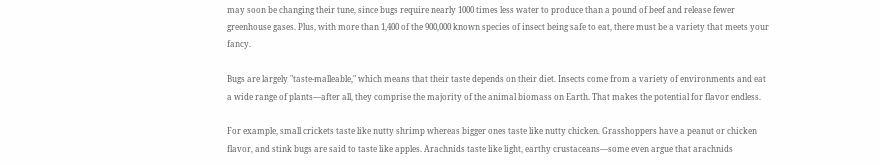may soon be changing their tune, since bugs require nearly 1000 times less water to produce than a pound of beef and release fewer greenhouse gases. Plus, with more than 1,400 of the 900,000 known species of insect being safe to eat, there must be a variety that meets your fancy.

Bugs are largely "taste-malleable," which means that their taste depends on their diet. Insects come from a variety of environments and eat a wide range of plants—after all, they comprise the majority of the animal biomass on Earth. That makes the potential for flavor endless.

For example, small crickets taste like nutty shrimp whereas bigger ones taste like nutty chicken. Grasshoppers have a peanut or chicken flavor, and stink bugs are said to taste like apples. Arachnids taste like light, earthy crustaceans—some even argue that arachnids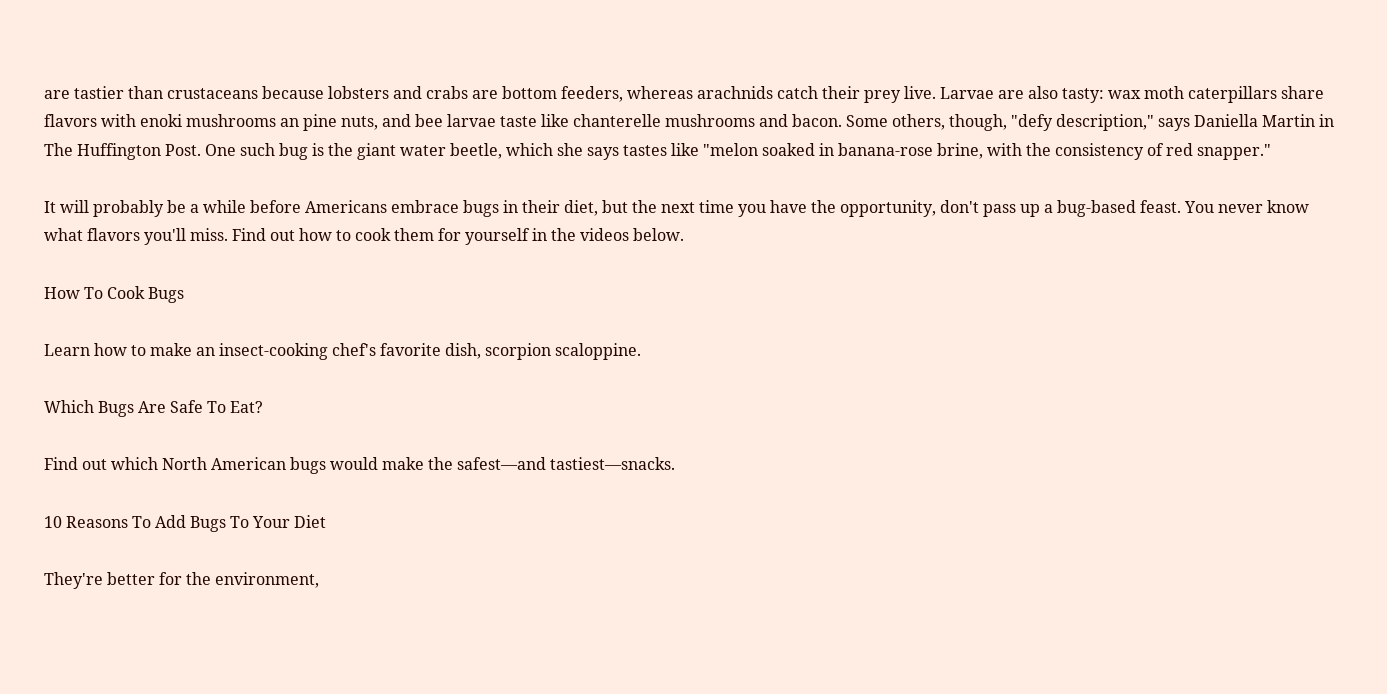are tastier than crustaceans because lobsters and crabs are bottom feeders, whereas arachnids catch their prey live. Larvae are also tasty: wax moth caterpillars share flavors with enoki mushrooms an pine nuts, and bee larvae taste like chanterelle mushrooms and bacon. Some others, though, "defy description," says Daniella Martin in The Huffington Post. One such bug is the giant water beetle, which she says tastes like "melon soaked in banana-rose brine, with the consistency of red snapper."

It will probably be a while before Americans embrace bugs in their diet, but the next time you have the opportunity, don't pass up a bug-based feast. You never know what flavors you'll miss. Find out how to cook them for yourself in the videos below.

How To Cook Bugs

Learn how to make an insect-cooking chef's favorite dish, scorpion scaloppine.

Which Bugs Are Safe To Eat?

Find out which North American bugs would make the safest—and tastiest—snacks.

10 Reasons To Add Bugs To Your Diet

They're better for the environment,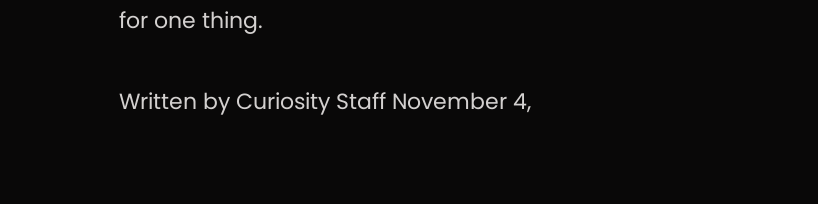for one thing.

Written by Curiosity Staff November 4,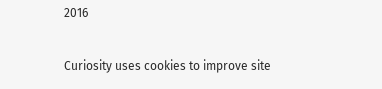2016

Curiosity uses cookies to improve site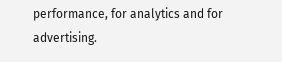performance, for analytics and for advertising.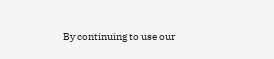By continuing to use our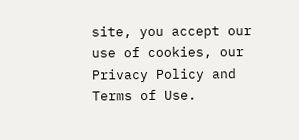site, you accept our use of cookies, our Privacy Policy and Terms of Use.